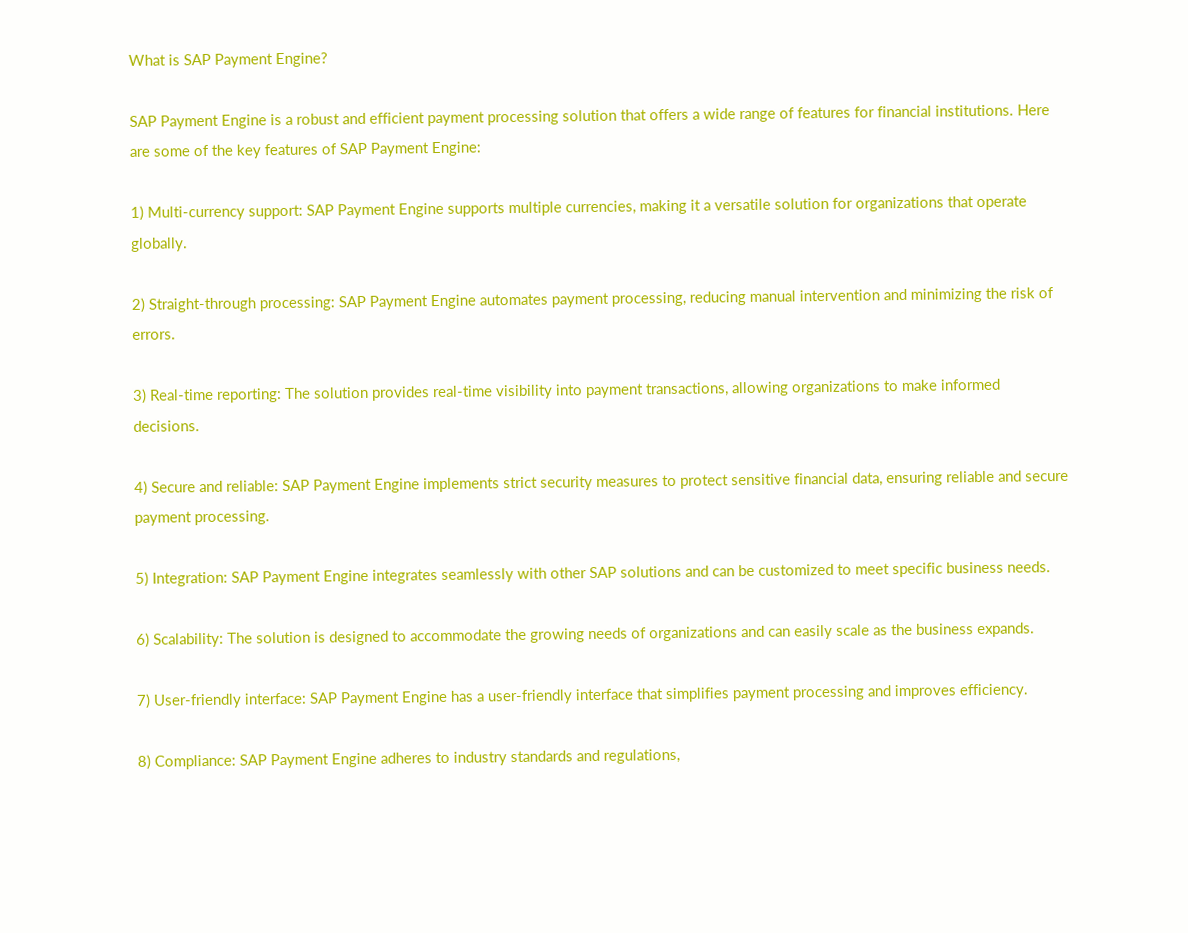What is SAP Payment Engine?

SAP Payment Engine is a robust and efficient payment processing solution that offers a wide range of features for financial institutions. Here are some of the key features of SAP Payment Engine:

1) Multi-currency support: SAP Payment Engine supports multiple currencies, making it a versatile solution for organizations that operate globally.

2) Straight-through processing: SAP Payment Engine automates payment processing, reducing manual intervention and minimizing the risk of errors.

3) Real-time reporting: The solution provides real-time visibility into payment transactions, allowing organizations to make informed decisions.

4) Secure and reliable: SAP Payment Engine implements strict security measures to protect sensitive financial data, ensuring reliable and secure payment processing.

5) Integration: SAP Payment Engine integrates seamlessly with other SAP solutions and can be customized to meet specific business needs.

6) Scalability: The solution is designed to accommodate the growing needs of organizations and can easily scale as the business expands.

7) User-friendly interface: SAP Payment Engine has a user-friendly interface that simplifies payment processing and improves efficiency.

8) Compliance: SAP Payment Engine adheres to industry standards and regulations,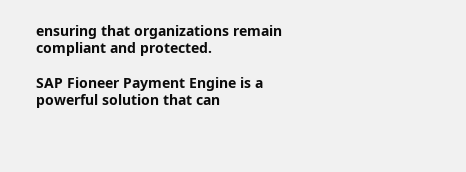ensuring that organizations remain compliant and protected.

SAP Fioneer Payment Engine is a powerful solution that can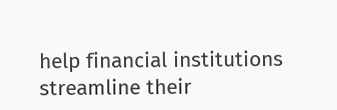help financial institutions streamline their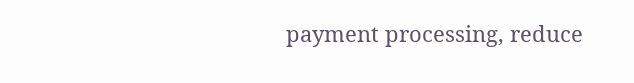payment processing, reduce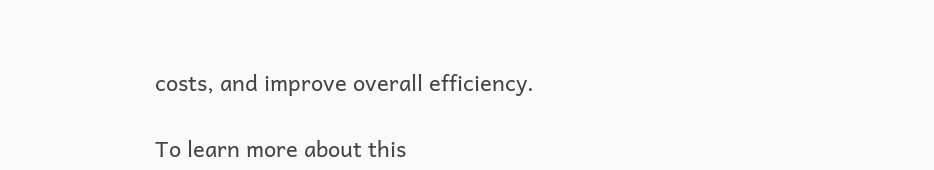costs, and improve overall efficiency.

To learn more about this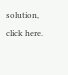solution, click here.